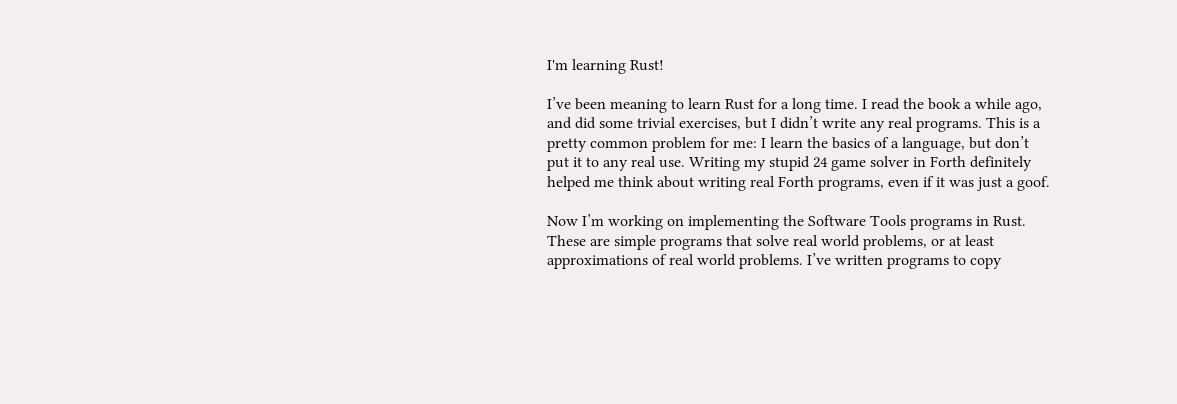I'm learning Rust!

I’ve been meaning to learn Rust for a long time. I read the book a while ago, and did some trivial exercises, but I didn’t write any real programs. This is a pretty common problem for me: I learn the basics of a language, but don’t put it to any real use. Writing my stupid 24 game solver in Forth definitely helped me think about writing real Forth programs, even if it was just a goof.

Now I’m working on implementing the Software Tools programs in Rust. These are simple programs that solve real world problems, or at least approximations of real world problems. I’ve written programs to copy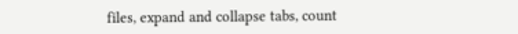files, expand and collapse tabs, count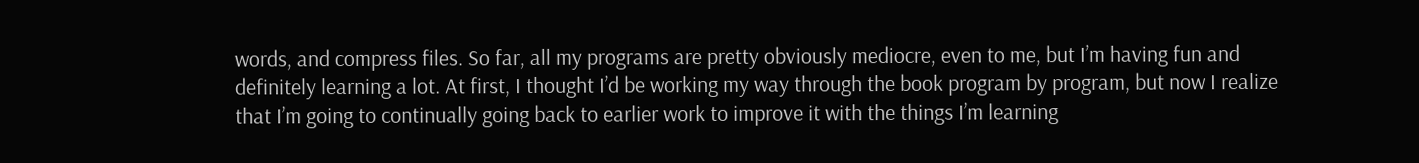words, and compress files. So far, all my programs are pretty obviously mediocre, even to me, but I’m having fun and definitely learning a lot. At first, I thought I’d be working my way through the book program by program, but now I realize that I’m going to continually going back to earlier work to improve it with the things I’m learning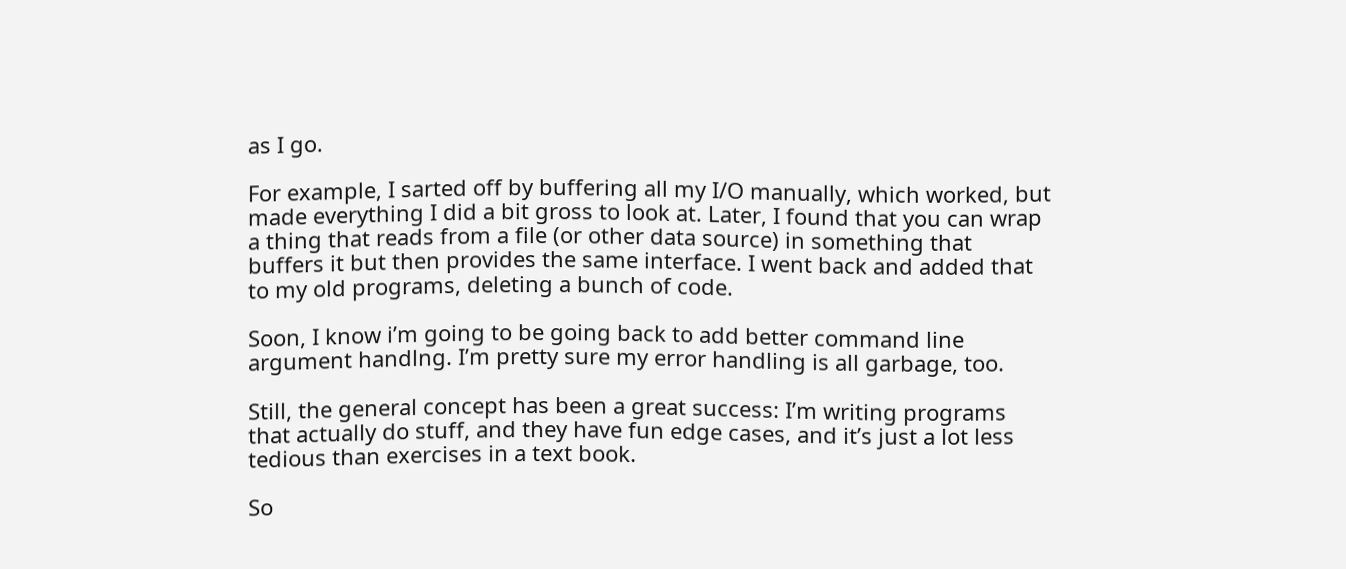as I go.

For example, I sarted off by buffering all my I/O manually, which worked, but made everything I did a bit gross to look at. Later, I found that you can wrap a thing that reads from a file (or other data source) in something that buffers it but then provides the same interface. I went back and added that to my old programs, deleting a bunch of code.

Soon, I know i’m going to be going back to add better command line argument handlng. I’m pretty sure my error handling is all garbage, too.

Still, the general concept has been a great success: I’m writing programs that actually do stuff, and they have fun edge cases, and it’s just a lot less tedious than exercises in a text book.

So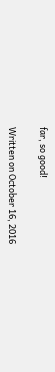far, so good!

Written on October 16, 2016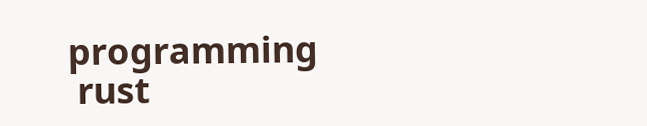programming
 rust